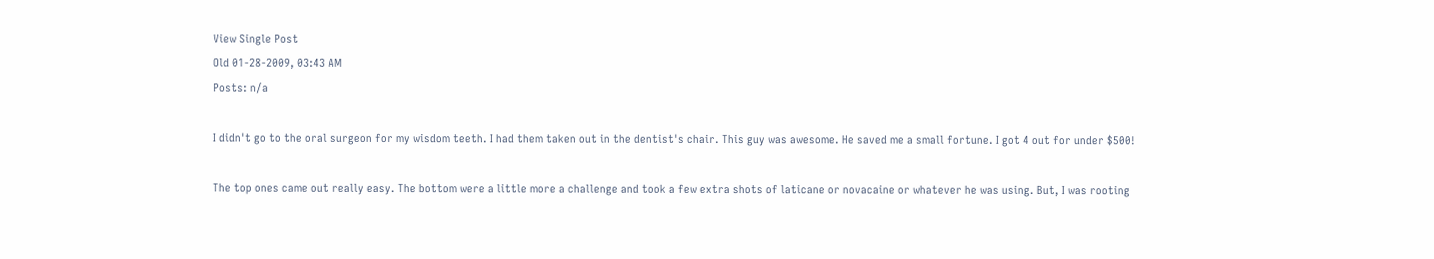View Single Post
Old 01-28-2009, 03:43 AM
Posts: n/a

I didn't go to the oral surgeon for my wisdom teeth. I had them taken out in the dentist's chair. This guy was awesome. He saved me a small fortune. I got 4 out for under $500!

The top ones came out really easy. The bottom were a little more a challenge and took a few extra shots of laticane or novacaine or whatever he was using. But, I was rooting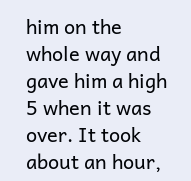him on the whole way and gave him a high 5 when it was over. It took about an hour,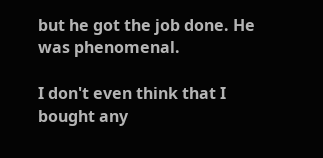but he got the job done. He was phenomenal.

I don't even think that I bought any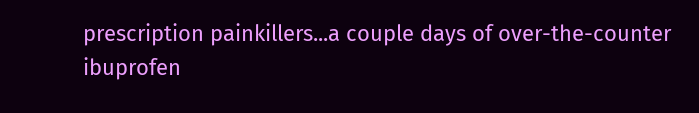prescription painkillers...a couple days of over-the-counter ibuprofen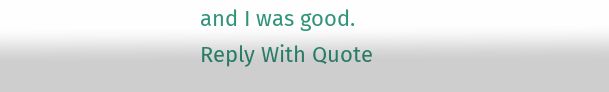and I was good.
Reply With Quote